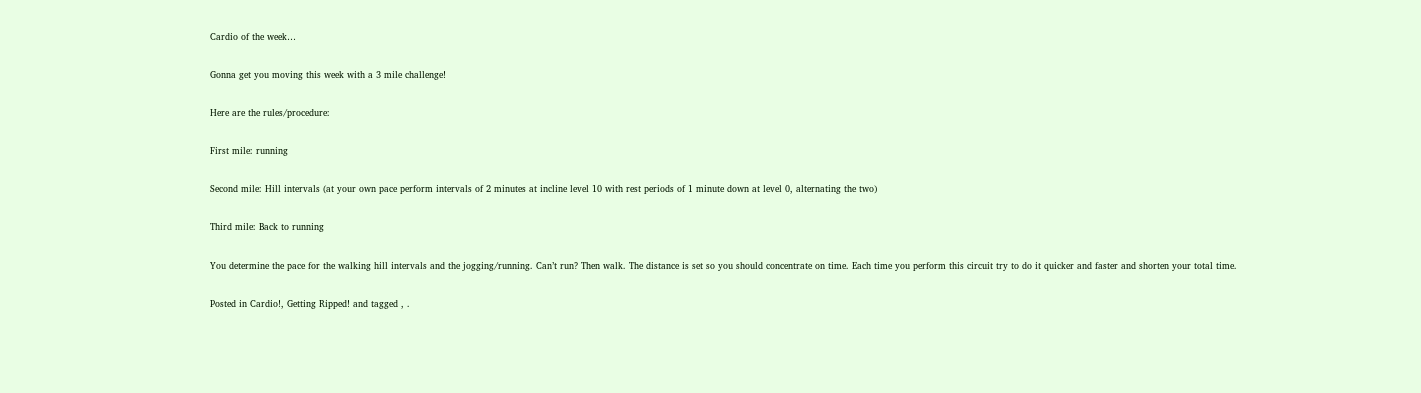Cardio of the week…

Gonna get you moving this week with a 3 mile challenge!

Here are the rules/procedure:

First mile: running

Second mile: Hill intervals (at your own pace perform intervals of 2 minutes at incline level 10 with rest periods of 1 minute down at level 0, alternating the two)

Third mile: Back to running

You determine the pace for the walking hill intervals and the jogging/running. Can’t run? Then walk. The distance is set so you should concentrate on time. Each time you perform this circuit try to do it quicker and faster and shorten your total time.

Posted in Cardio!, Getting Ripped! and tagged , .